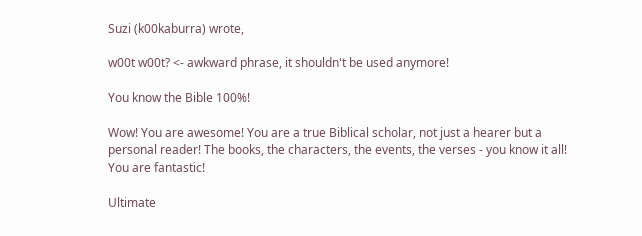Suzi (k00kaburra) wrote,

w00t w00t? <- awkward phrase, it shouldn't be used anymore!

You know the Bible 100%!

Wow! You are awesome! You are a true Biblical scholar, not just a hearer but a personal reader! The books, the characters, the events, the verses - you know it all! You are fantastic!

Ultimate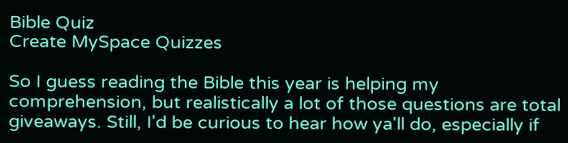Bible Quiz
Create MySpace Quizzes

So I guess reading the Bible this year is helping my comprehension, but realistically a lot of those questions are total giveaways. Still, I'd be curious to hear how ya'll do, especially if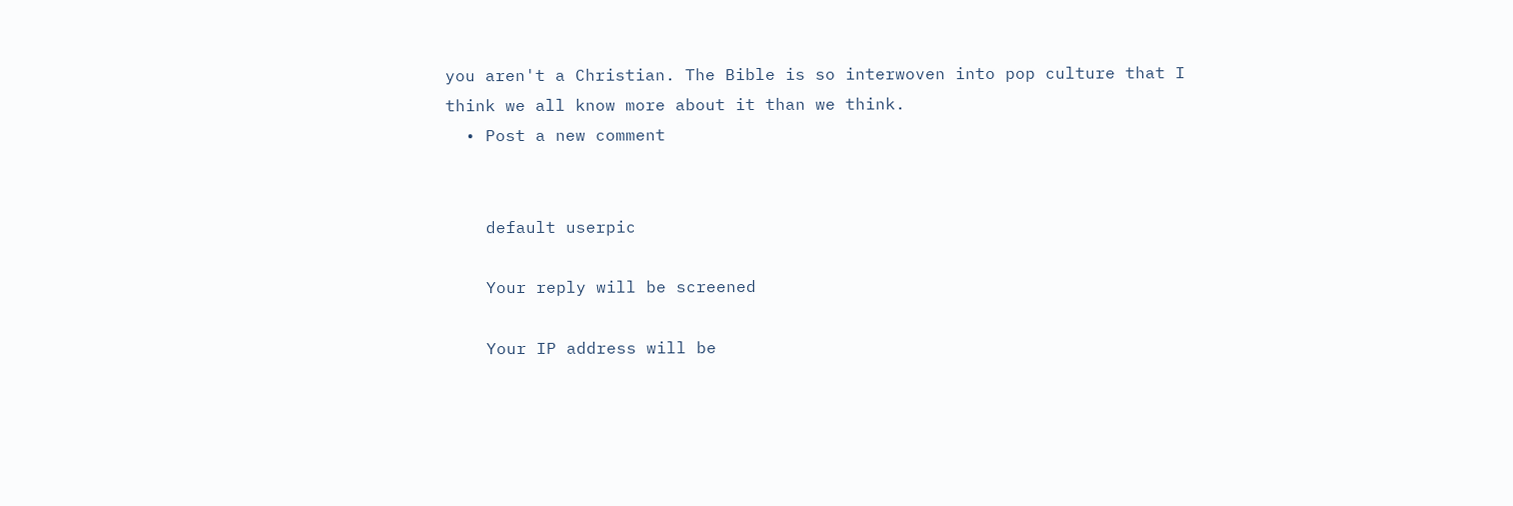you aren't a Christian. The Bible is so interwoven into pop culture that I think we all know more about it than we think.
  • Post a new comment


    default userpic

    Your reply will be screened

    Your IP address will be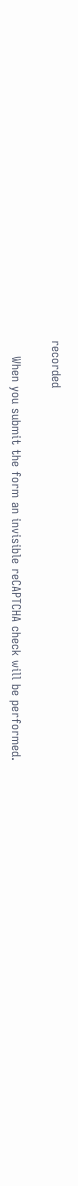recorded

    When you submit the form an invisible reCAPTCHA check will be performed.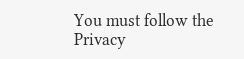You must follow the Privacy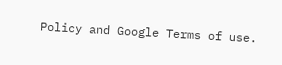Policy and Google Terms of use.